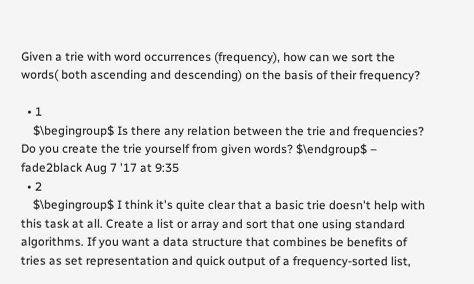Given a trie with word occurrences (frequency), how can we sort the words( both ascending and descending) on the basis of their frequency?

  • 1
    $\begingroup$ Is there any relation between the trie and frequencies? Do you create the trie yourself from given words? $\endgroup$ – fade2black Aug 7 '17 at 9:35
  • 2
    $\begingroup$ I think it's quite clear that a basic trie doesn't help with this task at all. Create a list or array and sort that one using standard algorithms. If you want a data structure that combines be benefits of tries as set representation and quick output of a frequency-sorted list,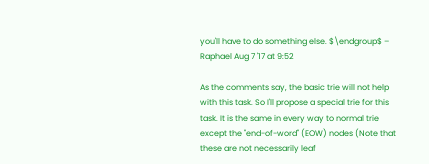you'll have to do something else. $\endgroup$ – Raphael Aug 7 '17 at 9:52

As the comments say, the basic trie will not help with this task. So I'll propose a special trie for this task. It is the same in every way to normal trie except the "end-of-word" (EOW) nodes (Note that these are not necessarily leaf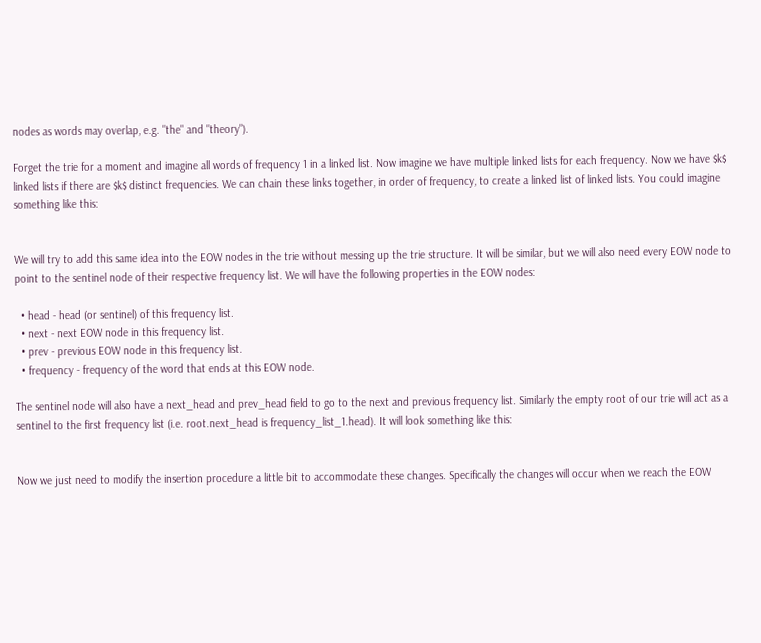nodes as words may overlap, e.g. "the" and "theory").

Forget the trie for a moment and imagine all words of frequency 1 in a linked list. Now imagine we have multiple linked lists for each frequency. Now we have $k$ linked lists if there are $k$ distinct frequencies. We can chain these links together, in order of frequency, to create a linked list of linked lists. You could imagine something like this:


We will try to add this same idea into the EOW nodes in the trie without messing up the trie structure. It will be similar, but we will also need every EOW node to point to the sentinel node of their respective frequency list. We will have the following properties in the EOW nodes:

  • head - head (or sentinel) of this frequency list.
  • next - next EOW node in this frequency list.
  • prev - previous EOW node in this frequency list.
  • frequency - frequency of the word that ends at this EOW node.

The sentinel node will also have a next_head and prev_head field to go to the next and previous frequency list. Similarly the empty root of our trie will act as a sentinel to the first frequency list (i.e. root.next_head is frequency_list_1.head). It will look something like this:


Now we just need to modify the insertion procedure a little bit to accommodate these changes. Specifically the changes will occur when we reach the EOW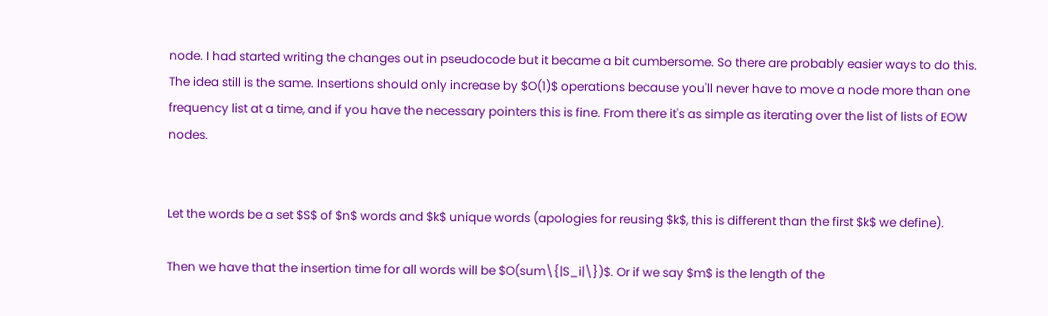node. I had started writing the changes out in pseudocode but it became a bit cumbersome. So there are probably easier ways to do this. The idea still is the same. Insertions should only increase by $O(1)$ operations because you'll never have to move a node more than one frequency list at a time, and if you have the necessary pointers this is fine. From there it's as simple as iterating over the list of lists of EOW nodes.


Let the words be a set $S$ of $n$ words and $k$ unique words (apologies for reusing $k$, this is different than the first $k$ we define).

Then we have that the insertion time for all words will be $O(sum\{|S_i|\})$. Or if we say $m$ is the length of the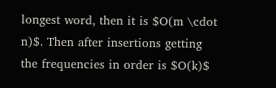longest word, then it is $O(m \cdot n)$. Then after insertions getting the frequencies in order is $O(k)$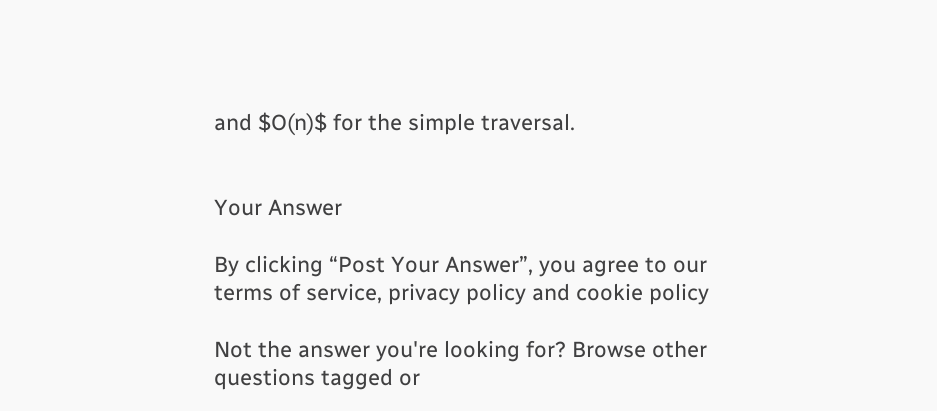and $O(n)$ for the simple traversal.


Your Answer

By clicking “Post Your Answer”, you agree to our terms of service, privacy policy and cookie policy

Not the answer you're looking for? Browse other questions tagged or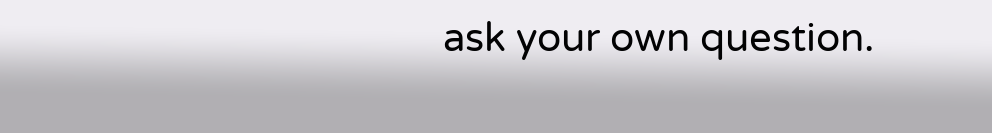ask your own question.